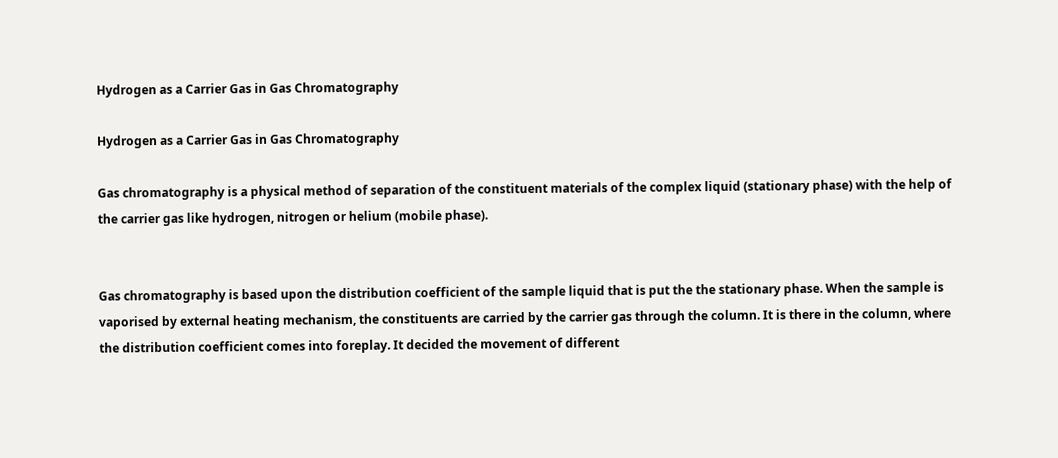Hydrogen as a Carrier Gas in Gas Chromatography

Hydrogen as a Carrier Gas in Gas Chromatography

Gas chromatography is a physical method of separation of the constituent materials of the complex liquid (stationary phase) with the help of the carrier gas like hydrogen, nitrogen or helium (mobile phase).


Gas chromatography is based upon the distribution coefficient of the sample liquid that is put the the stationary phase. When the sample is vaporised by external heating mechanism, the constituents are carried by the carrier gas through the column. It is there in the column, where the distribution coefficient comes into foreplay. It decided the movement of different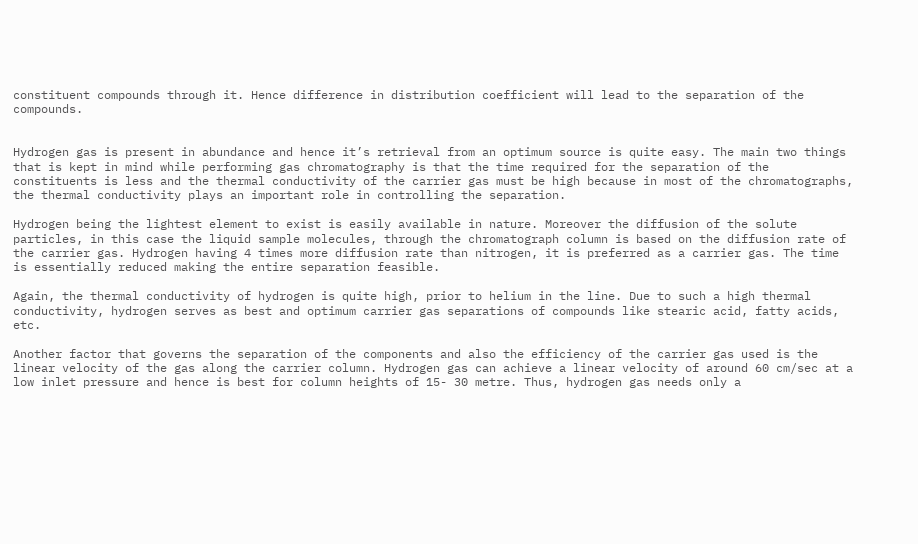constituent compounds through it. Hence difference in distribution coefficient will lead to the separation of the compounds.


Hydrogen gas is present in abundance and hence it’s retrieval from an optimum source is quite easy. The main two things that is kept in mind while performing gas chromatography is that the time required for the separation of the constituents is less and the thermal conductivity of the carrier gas must be high because in most of the chromatographs, the thermal conductivity plays an important role in controlling the separation.

Hydrogen being the lightest element to exist is easily available in nature. Moreover the diffusion of the solute particles, in this case the liquid sample molecules, through the chromatograph column is based on the diffusion rate of the carrier gas. Hydrogen having 4 times more diffusion rate than nitrogen, it is preferred as a carrier gas. The time is essentially reduced making the entire separation feasible.

Again, the thermal conductivity of hydrogen is quite high, prior to helium in the line. Due to such a high thermal conductivity, hydrogen serves as best and optimum carrier gas separations of compounds like stearic acid, fatty acids, etc.

Another factor that governs the separation of the components and also the efficiency of the carrier gas used is the linear velocity of the gas along the carrier column. Hydrogen gas can achieve a linear velocity of around 60 cm/sec at a low inlet pressure and hence is best for column heights of 15- 30 metre. Thus, hydrogen gas needs only a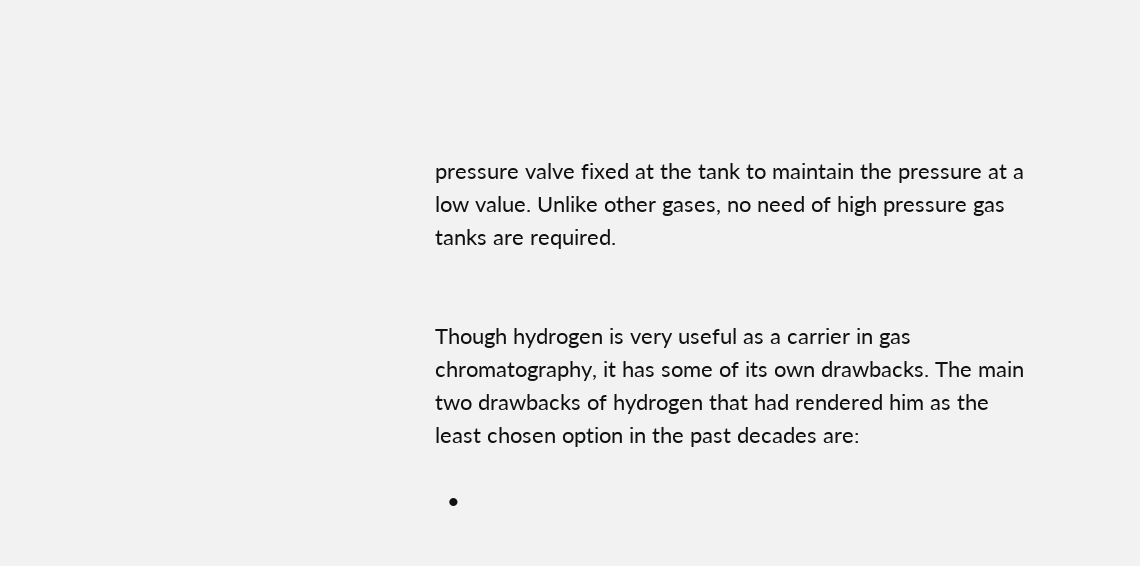pressure valve fixed at the tank to maintain the pressure at a low value. Unlike other gases, no need of high pressure gas tanks are required.


Though hydrogen is very useful as a carrier in gas chromatography, it has some of its own drawbacks. The main two drawbacks of hydrogen that had rendered him as the least chosen option in the past decades are:

  •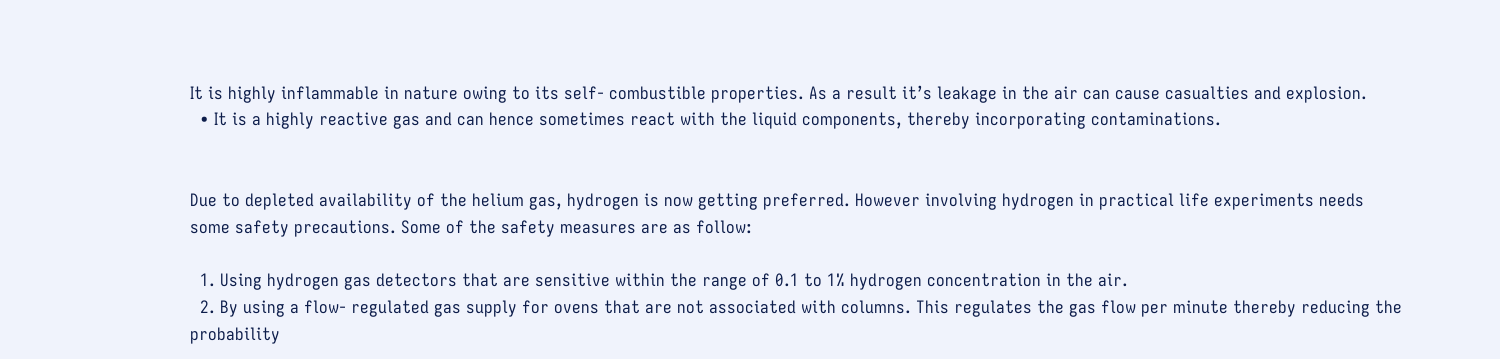It is highly inflammable in nature owing to its self- combustible properties. As a result it’s leakage in the air can cause casualties and explosion.
  • It is a highly reactive gas and can hence sometimes react with the liquid components, thereby incorporating contaminations.


Due to depleted availability of the helium gas, hydrogen is now getting preferred. However involving hydrogen in practical life experiments needs some safety precautions. Some of the safety measures are as follow:

  1. Using hydrogen gas detectors that are sensitive within the range of 0.1 to 1% hydrogen concentration in the air.
  2. By using a flow- regulated gas supply for ovens that are not associated with columns. This regulates the gas flow per minute thereby reducing the probability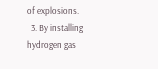of explosions.
  3. By installing hydrogen gas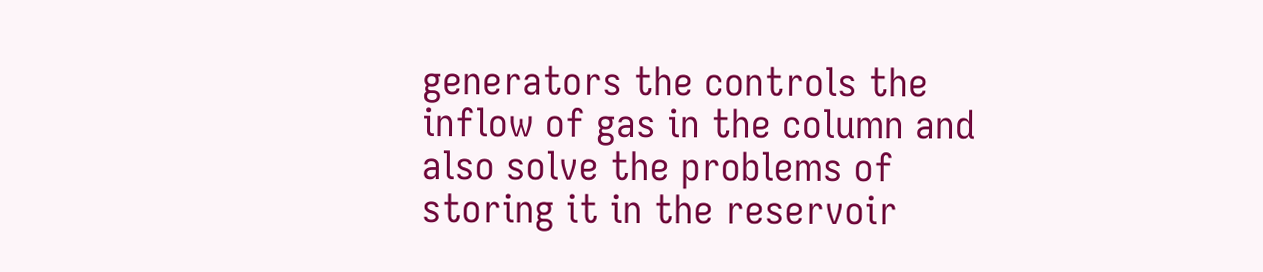generators the controls the inflow of gas in the column and also solve the problems of storing it in the reservoir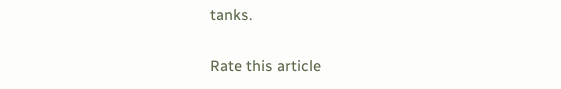tanks.

Rate this article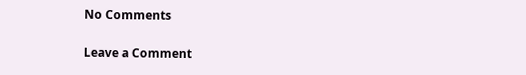No Comments

Leave a Comment